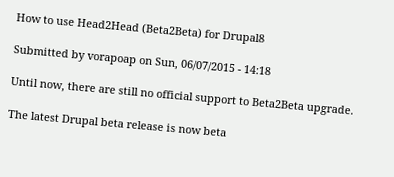How to use Head2Head (Beta2Beta) for Drupal8

Submitted by vorapoap on Sun, 06/07/2015 - 14:18

Until now, there are still no official support to Beta2Beta upgrade.

The latest Drupal beta release is now beta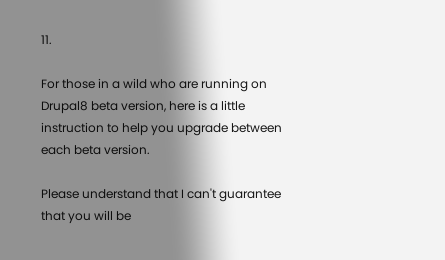11.

For those in a wild who are running on Drupal8 beta version, here is a little instruction to help you upgrade between each beta version.

Please understand that I can't guarantee that you will be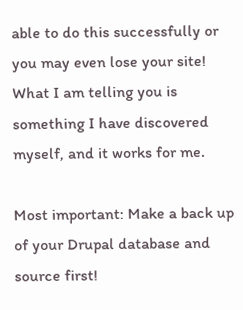able to do this successfully or you may even lose your site! What I am telling you is something I have discovered myself, and it works for me.

Most important: Make a back up of your Drupal database and source first!